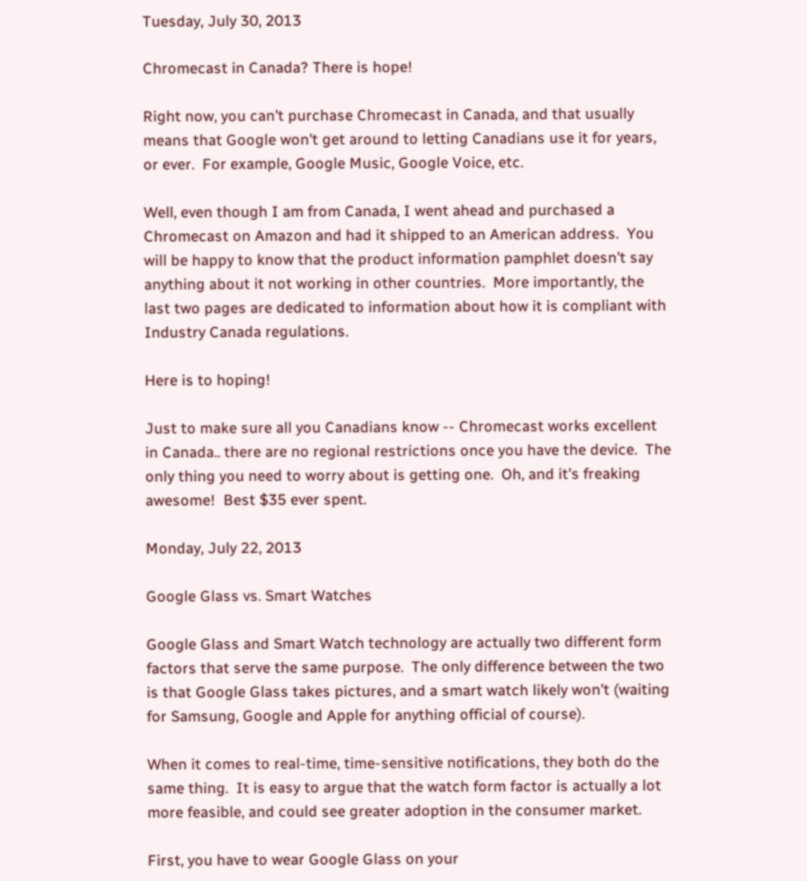Tuesday, July 30, 2013

Chromecast in Canada? There is hope!

Right now, you can't purchase Chromecast in Canada, and that usually means that Google won't get around to letting Canadians use it for years, or ever.  For example, Google Music, Google Voice, etc.

Well, even though I am from Canada, I went ahead and purchased a Chromecast on Amazon and had it shipped to an American address.  You will be happy to know that the product information pamphlet doesn't say anything about it not working in other countries.  More importantly, the last two pages are dedicated to information about how it is compliant with Industry Canada regulations.

Here is to hoping!

Just to make sure all you Canadians know -- Chromecast works excellent in Canada.. there are no regional restrictions once you have the device.  The only thing you need to worry about is getting one.  Oh, and it's freaking awesome!  Best $35 ever spent.

Monday, July 22, 2013

Google Glass vs. Smart Watches

Google Glass and Smart Watch technology are actually two different form factors that serve the same purpose.  The only difference between the two is that Google Glass takes pictures, and a smart watch likely won't (waiting for Samsung, Google and Apple for anything official of course).

When it comes to real-time, time-sensitive notifications, they both do the same thing.  It is easy to argue that the watch form factor is actually a lot more feasible, and could see greater adoption in the consumer market.

First, you have to wear Google Glass on your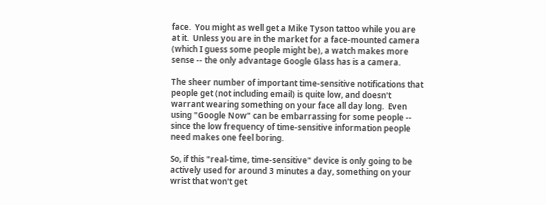face.  You might as well get a Mike Tyson tattoo while you are at it.  Unless you are in the market for a face-mounted camera (which I guess some people might be), a watch makes more sense -- the only advantage Google Glass has is a camera.

The sheer number of important time-sensitive notifications that people get (not including email) is quite low, and doesn't warrant wearing something on your face all day long.  Even using "Google Now" can be embarrassing for some people -- since the low frequency of time-sensitive information people need makes one feel boring.

So, if this "real-time, time-sensitive" device is only going to be actively used for around 3 minutes a day, something on your wrist that won't get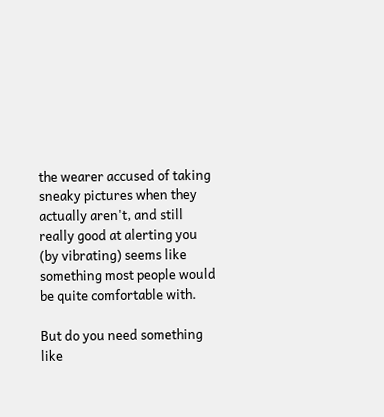the wearer accused of taking sneaky pictures when they actually aren't, and still really good at alerting you (by vibrating) seems like something most people would be quite comfortable with.

But do you need something like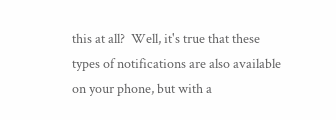this at all?  Well, it's true that these types of notifications are also available on your phone, but with a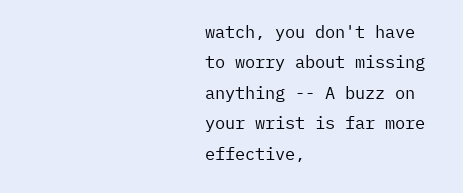watch, you don't have to worry about missing anything -- A buzz on your wrist is far more effective,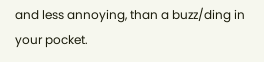and less annoying, than a buzz/ding in your pocket.